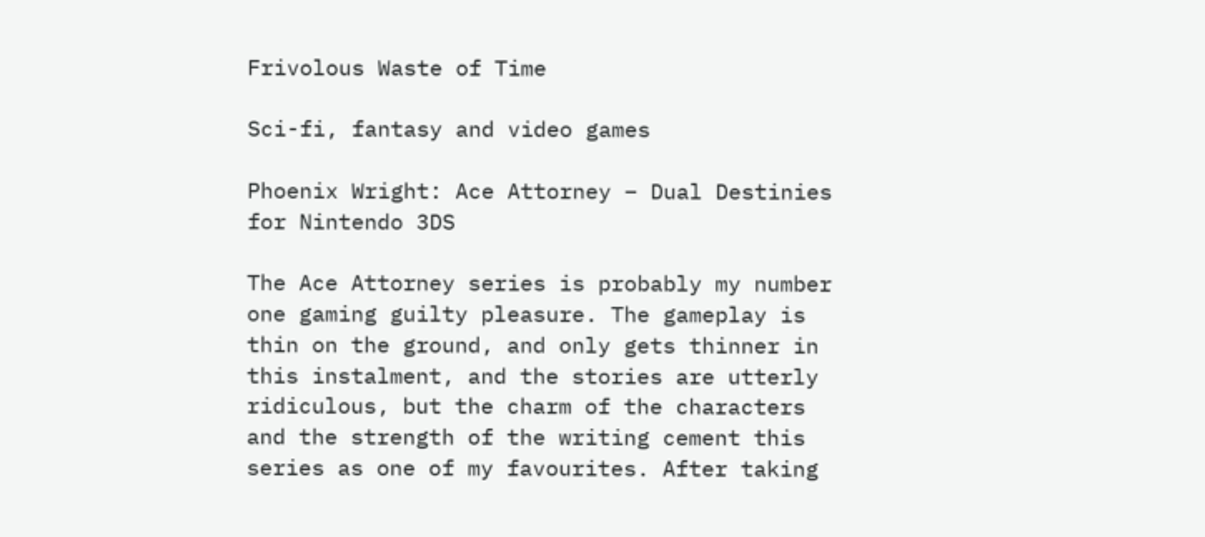Frivolous Waste of Time

Sci-fi, fantasy and video games

Phoenix Wright: Ace Attorney – Dual Destinies for Nintendo 3DS

The Ace Attorney series is probably my number one gaming guilty pleasure. The gameplay is thin on the ground, and only gets thinner in this instalment, and the stories are utterly ridiculous, but the charm of the characters and the strength of the writing cement this series as one of my favourites. After taking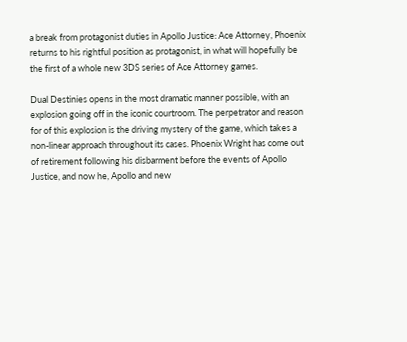a break from protagonist duties in Apollo Justice: Ace Attorney, Phoenix returns to his rightful position as protagonist, in what will hopefully be the first of a whole new 3DS series of Ace Attorney games.

Dual Destinies opens in the most dramatic manner possible, with an explosion going off in the iconic courtroom. The perpetrator and reason for of this explosion is the driving mystery of the game, which takes a non-linear approach throughout its cases. Phoenix Wright has come out of retirement following his disbarment before the events of Apollo Justice, and now he, Apollo and new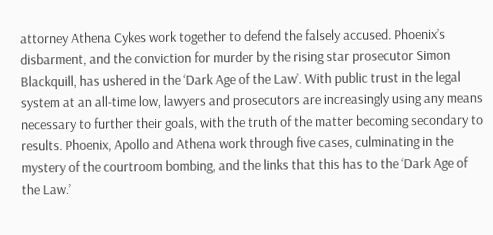attorney Athena Cykes work together to defend the falsely accused. Phoenix’s disbarment, and the conviction for murder by the rising star prosecutor Simon Blackquill, has ushered in the ‘Dark Age of the Law’. With public trust in the legal system at an all-time low, lawyers and prosecutors are increasingly using any means necessary to further their goals, with the truth of the matter becoming secondary to results. Phoenix, Apollo and Athena work through five cases, culminating in the mystery of the courtroom bombing, and the links that this has to the ‘Dark Age of the Law.’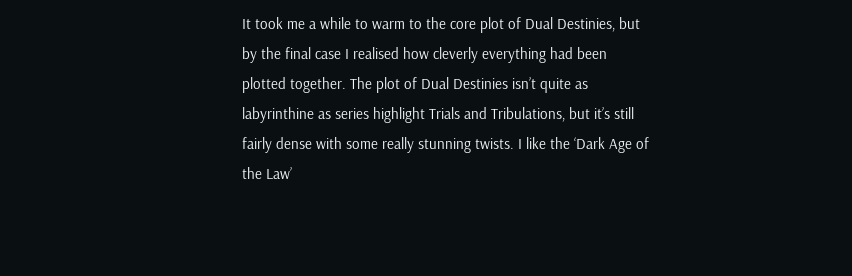It took me a while to warm to the core plot of Dual Destinies, but by the final case I realised how cleverly everything had been plotted together. The plot of Dual Destinies isn’t quite as labyrinthine as series highlight Trials and Tribulations, but it’s still fairly dense with some really stunning twists. I like the ‘Dark Age of the Law’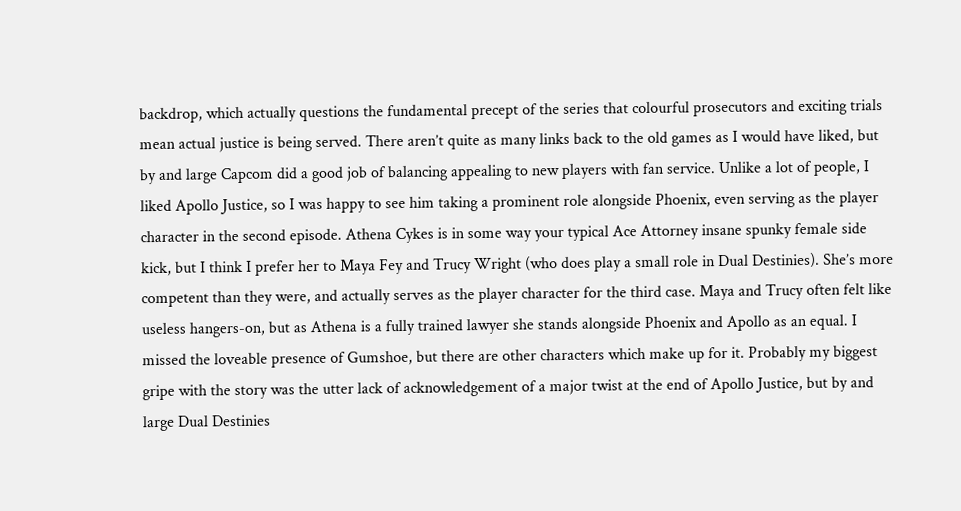backdrop, which actually questions the fundamental precept of the series that colourful prosecutors and exciting trials mean actual justice is being served. There aren’t quite as many links back to the old games as I would have liked, but by and large Capcom did a good job of balancing appealing to new players with fan service. Unlike a lot of people, I liked Apollo Justice, so I was happy to see him taking a prominent role alongside Phoenix, even serving as the player character in the second episode. Athena Cykes is in some way your typical Ace Attorney insane spunky female side kick, but I think I prefer her to Maya Fey and Trucy Wright (who does play a small role in Dual Destinies). She’s more competent than they were, and actually serves as the player character for the third case. Maya and Trucy often felt like useless hangers-on, but as Athena is a fully trained lawyer she stands alongside Phoenix and Apollo as an equal. I missed the loveable presence of Gumshoe, but there are other characters which make up for it. Probably my biggest gripe with the story was the utter lack of acknowledgement of a major twist at the end of Apollo Justice, but by and large Dual Destinies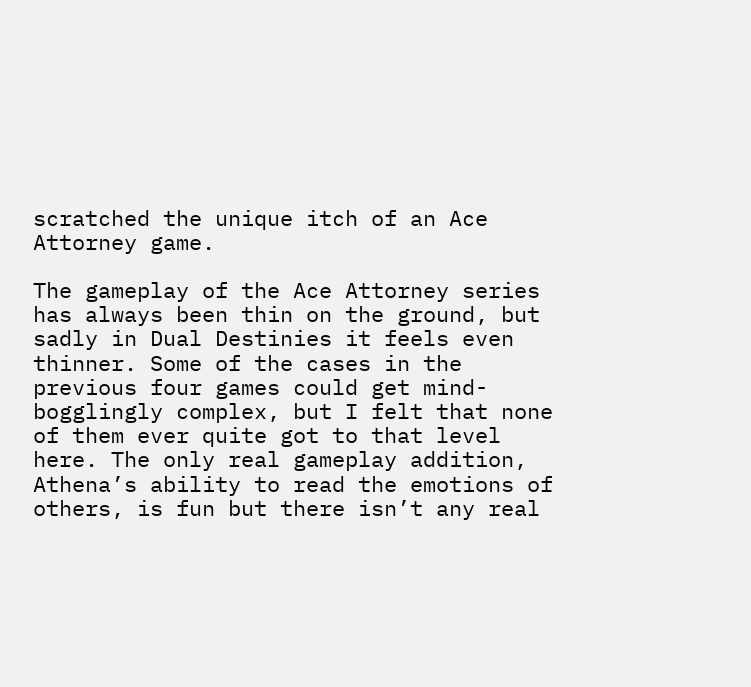scratched the unique itch of an Ace Attorney game.

The gameplay of the Ace Attorney series has always been thin on the ground, but sadly in Dual Destinies it feels even thinner. Some of the cases in the previous four games could get mind-bogglingly complex, but I felt that none of them ever quite got to that level here. The only real gameplay addition, Athena’s ability to read the emotions of others, is fun but there isn’t any real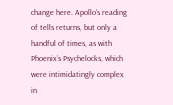change here. Apollo’s reading of tells returns, but only a handful of times, as with Phoenix’s Psychelocks, which were intimidatingly complex in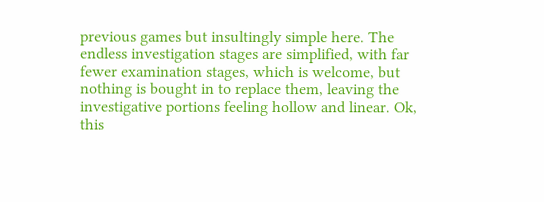previous games but insultingly simple here. The endless investigation stages are simplified, with far fewer examination stages, which is welcome, but nothing is bought in to replace them, leaving the investigative portions feeling hollow and linear. Ok, this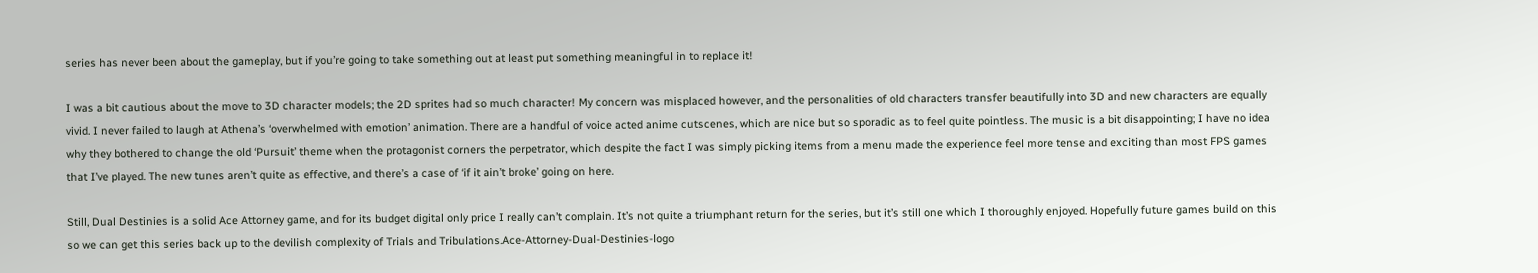series has never been about the gameplay, but if you’re going to take something out at least put something meaningful in to replace it!

I was a bit cautious about the move to 3D character models; the 2D sprites had so much character! My concern was misplaced however, and the personalities of old characters transfer beautifully into 3D and new characters are equally vivid. I never failed to laugh at Athena’s ‘overwhelmed with emotion’ animation. There are a handful of voice acted anime cutscenes, which are nice but so sporadic as to feel quite pointless. The music is a bit disappointing; I have no idea why they bothered to change the old ‘Pursuit’ theme when the protagonist corners the perpetrator, which despite the fact I was simply picking items from a menu made the experience feel more tense and exciting than most FPS games that I’ve played. The new tunes aren’t quite as effective, and there’s a case of ‘if it ain’t broke’ going on here.

Still, Dual Destinies is a solid Ace Attorney game, and for its budget digital only price I really can’t complain. It’s not quite a triumphant return for the series, but it’s still one which I thoroughly enjoyed. Hopefully future games build on this so we can get this series back up to the devilish complexity of Trials and Tribulations.Ace-Attorney-Dual-Destinies-logo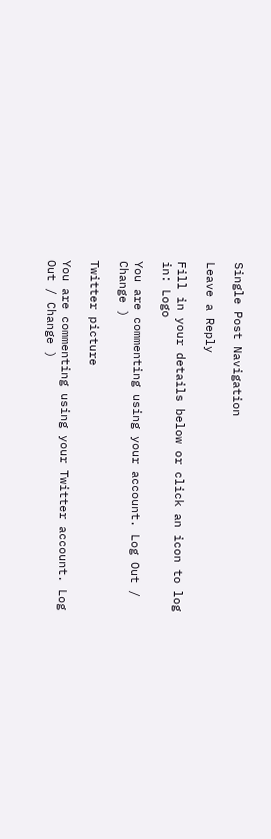Single Post Navigation

Leave a Reply

Fill in your details below or click an icon to log in: Logo

You are commenting using your account. Log Out / Change )

Twitter picture

You are commenting using your Twitter account. Log Out / Change )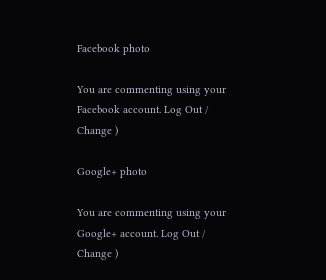Facebook photo

You are commenting using your Facebook account. Log Out / Change )

Google+ photo

You are commenting using your Google+ account. Log Out / Change )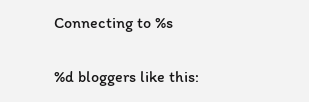Connecting to %s

%d bloggers like this: